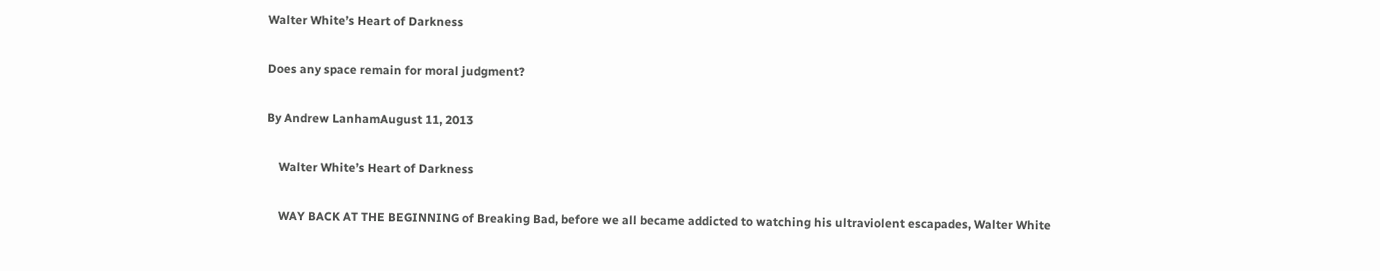Walter White’s Heart of Darkness

Does any space remain for moral judgment?

By Andrew LanhamAugust 11, 2013

    Walter White’s Heart of Darkness

    WAY BACK AT THE BEGINNING of Breaking Bad, before we all became addicted to watching his ultraviolent escapades, Walter White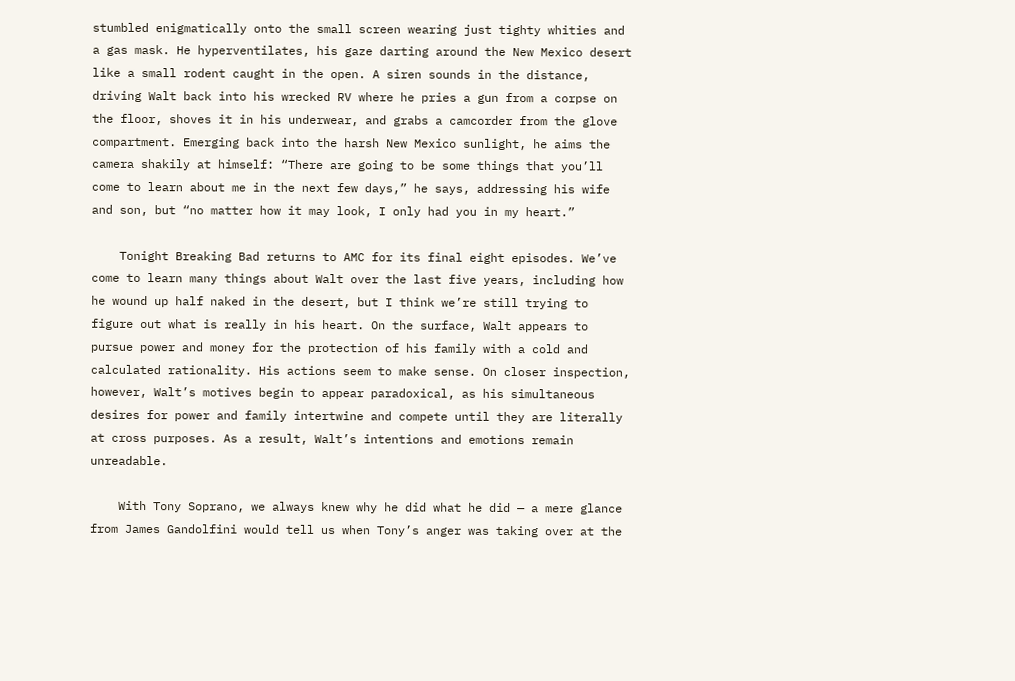stumbled enigmatically onto the small screen wearing just tighty whities and a gas mask. He hyperventilates, his gaze darting around the New Mexico desert like a small rodent caught in the open. A siren sounds in the distance, driving Walt back into his wrecked RV where he pries a gun from a corpse on the floor, shoves it in his underwear, and grabs a camcorder from the glove compartment. Emerging back into the harsh New Mexico sunlight, he aims the camera shakily at himself: “There are going to be some things that you’ll come to learn about me in the next few days,” he says, addressing his wife and son, but “no matter how it may look, I only had you in my heart.”

    Tonight Breaking Bad returns to AMC for its final eight episodes. We’ve come to learn many things about Walt over the last five years, including how he wound up half naked in the desert, but I think we’re still trying to figure out what is really in his heart. On the surface, Walt appears to pursue power and money for the protection of his family with a cold and calculated rationality. His actions seem to make sense. On closer inspection, however, Walt’s motives begin to appear paradoxical, as his simultaneous desires for power and family intertwine and compete until they are literally at cross purposes. As a result, Walt’s intentions and emotions remain unreadable.

    With Tony Soprano, we always knew why he did what he did — a mere glance from James Gandolfini would tell us when Tony’s anger was taking over at the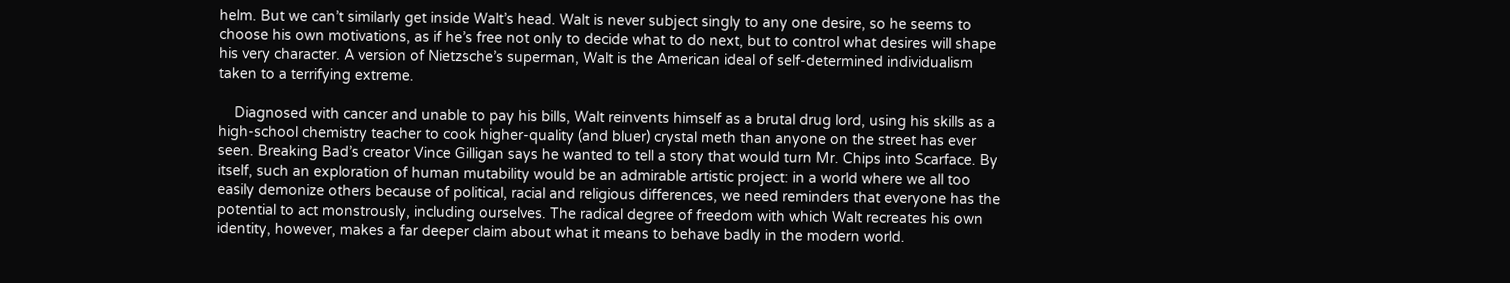helm. But we can’t similarly get inside Walt’s head. Walt is never subject singly to any one desire, so he seems to choose his own motivations, as if he’s free not only to decide what to do next, but to control what desires will shape his very character. A version of Nietzsche’s superman, Walt is the American ideal of self-determined individualism taken to a terrifying extreme.

    Diagnosed with cancer and unable to pay his bills, Walt reinvents himself as a brutal drug lord, using his skills as a high-school chemistry teacher to cook higher-quality (and bluer) crystal meth than anyone on the street has ever seen. Breaking Bad’s creator Vince Gilligan says he wanted to tell a story that would turn Mr. Chips into Scarface. By itself, such an exploration of human mutability would be an admirable artistic project: in a world where we all too easily demonize others because of political, racial and religious differences, we need reminders that everyone has the potential to act monstrously, including ourselves. The radical degree of freedom with which Walt recreates his own identity, however, makes a far deeper claim about what it means to behave badly in the modern world.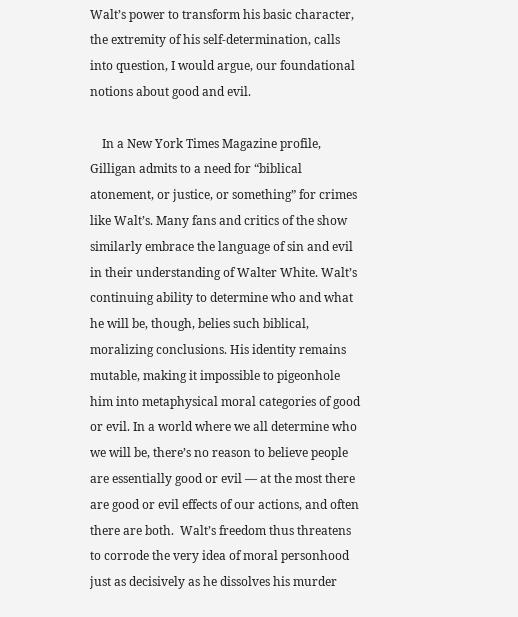Walt’s power to transform his basic character, the extremity of his self-determination, calls into question, I would argue, our foundational notions about good and evil.

    In a New York Times Magazine profile, Gilligan admits to a need for “biblical atonement, or justice, or something” for crimes like Walt’s. Many fans and critics of the show similarly embrace the language of sin and evil in their understanding of Walter White. Walt’s continuing ability to determine who and what he will be, though, belies such biblical, moralizing conclusions. His identity remains mutable, making it impossible to pigeonhole him into metaphysical moral categories of good or evil. In a world where we all determine who we will be, there’s no reason to believe people are essentially good or evil — at the most there are good or evil effects of our actions, and often there are both.  Walt’s freedom thus threatens to corrode the very idea of moral personhood just as decisively as he dissolves his murder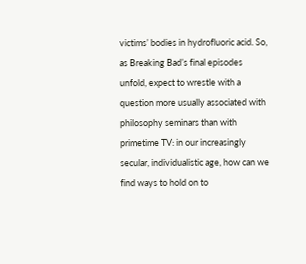victims’ bodies in hydrofluoric acid. So, as Breaking Bad’s final episodes unfold, expect to wrestle with a question more usually associated with philosophy seminars than with primetime TV: in our increasingly secular, individualistic age, how can we find ways to hold on to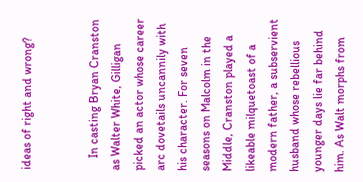ideas of right and wrong?


    In casting Bryan Cranston as Walter White, Gilligan picked an actor whose career arc dovetails uncannily with his character. For seven seasons on Malcolm in the Middle, Cranston played a likeable milquetoast of a modern father, a subservient husband whose rebellious younger days lie far behind him. As Walt morphs from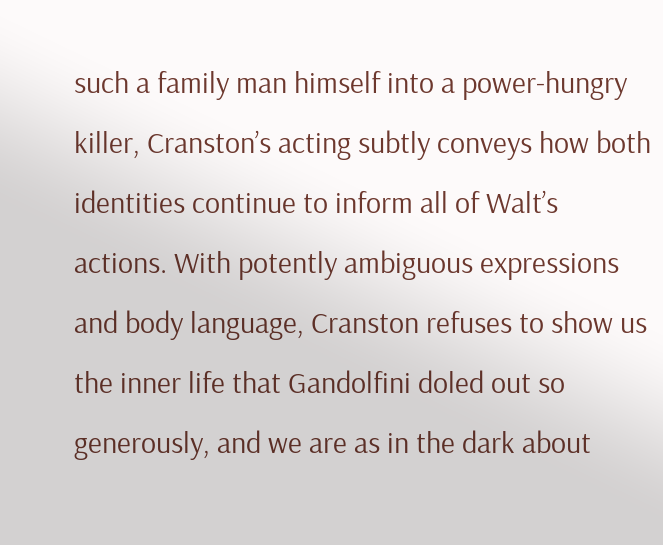such a family man himself into a power-hungry killer, Cranston’s acting subtly conveys how both identities continue to inform all of Walt’s actions. With potently ambiguous expressions and body language, Cranston refuses to show us the inner life that Gandolfini doled out so generously, and we are as in the dark about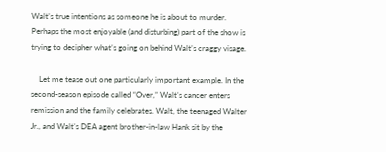Walt’s true intentions as someone he is about to murder. Perhaps the most enjoyable (and disturbing) part of the show is trying to decipher what’s going on behind Walt’s craggy visage.

    Let me tease out one particularly important example. In the second-season episode called “Over,” Walt’s cancer enters remission and the family celebrates. Walt, the teenaged Walter Jr., and Walt’s DEA agent brother-in-law Hank sit by the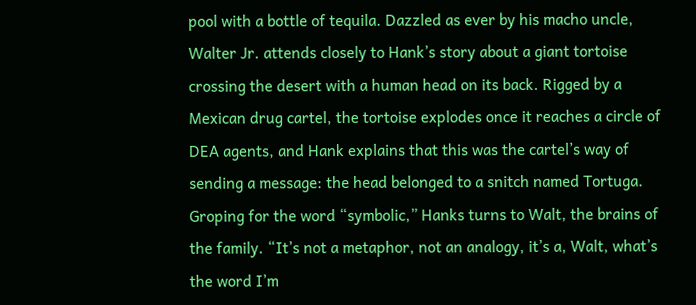pool with a bottle of tequila. Dazzled as ever by his macho uncle, Walter Jr. attends closely to Hank’s story about a giant tortoise crossing the desert with a human head on its back. Rigged by a Mexican drug cartel, the tortoise explodes once it reaches a circle of DEA agents, and Hank explains that this was the cartel’s way of sending a message: the head belonged to a snitch named Tortuga. Groping for the word “symbolic,” Hanks turns to Walt, the brains of the family. “It’s not a metaphor, not an analogy, it’s a, Walt, what’s the word I’m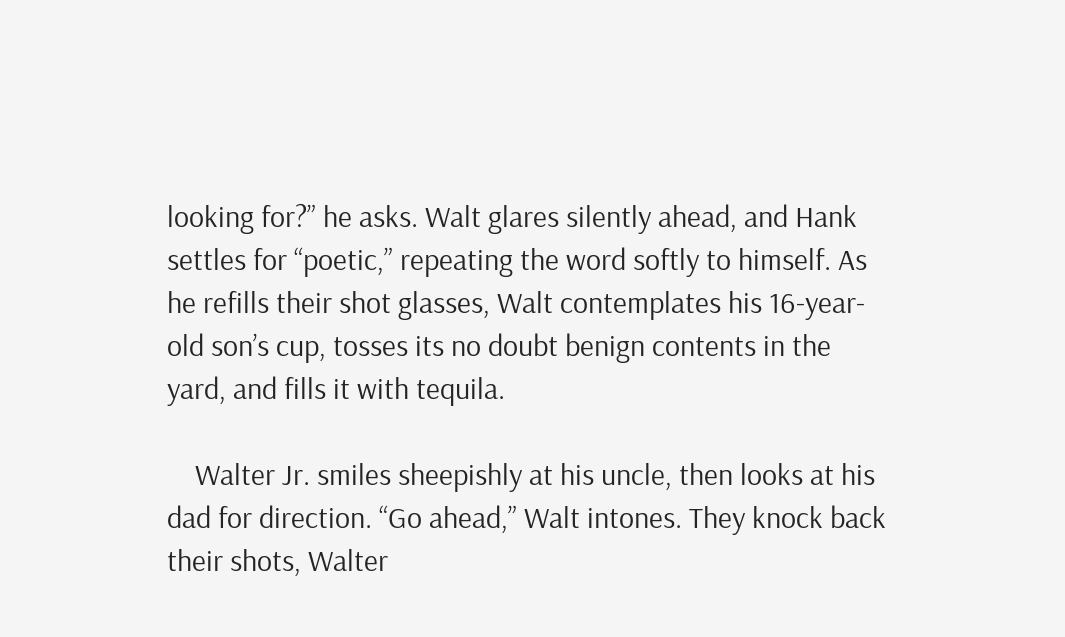looking for?” he asks. Walt glares silently ahead, and Hank settles for “poetic,” repeating the word softly to himself. As he refills their shot glasses, Walt contemplates his 16-year-old son’s cup, tosses its no doubt benign contents in the yard, and fills it with tequila.

    Walter Jr. smiles sheepishly at his uncle, then looks at his dad for direction. “Go ahead,” Walt intones. They knock back their shots, Walter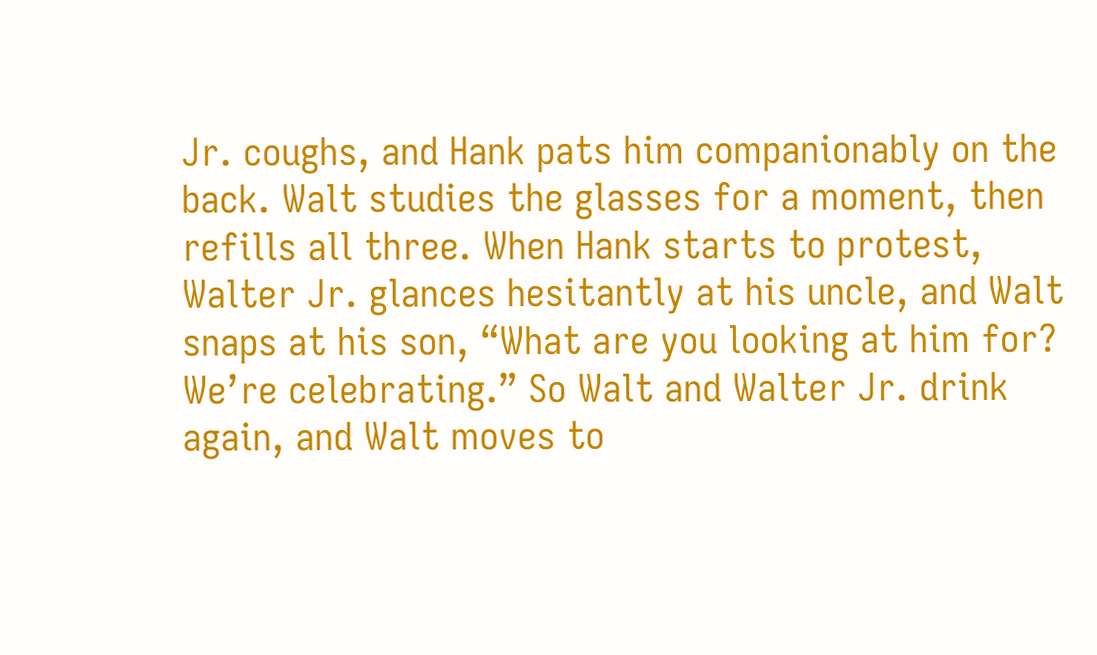Jr. coughs, and Hank pats him companionably on the back. Walt studies the glasses for a moment, then refills all three. When Hank starts to protest, Walter Jr. glances hesitantly at his uncle, and Walt snaps at his son, “What are you looking at him for? We’re celebrating.” So Walt and Walter Jr. drink again, and Walt moves to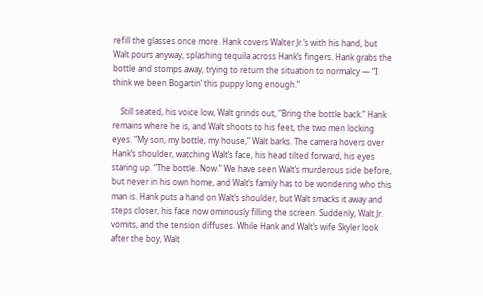refill the glasses once more. Hank covers Walter Jr.’s with his hand, but Walt pours anyway, splashing tequila across Hank’s fingers. Hank grabs the bottle and stomps away, trying to return the situation to normalcy — “I think we been Bogartin’ this puppy long enough.”

    Still seated, his voice low, Walt grinds out, “Bring the bottle back.” Hank remains where he is, and Walt shoots to his feet, the two men locking eyes. “My son, my bottle, my house,” Walt barks. The camera hovers over Hank’s shoulder, watching Walt’s face, his head tilted forward, his eyes staring up. “The bottle. Now.” We have seen Walt’s murderous side before, but never in his own home, and Walt’s family has to be wondering who this man is. Hank puts a hand on Walt’s shoulder, but Walt smacks it away and steps closer, his face now ominously filling the screen. Suddenly, Walt Jr. vomits, and the tension diffuses. While Hank and Walt’s wife Skyler look after the boy, Walt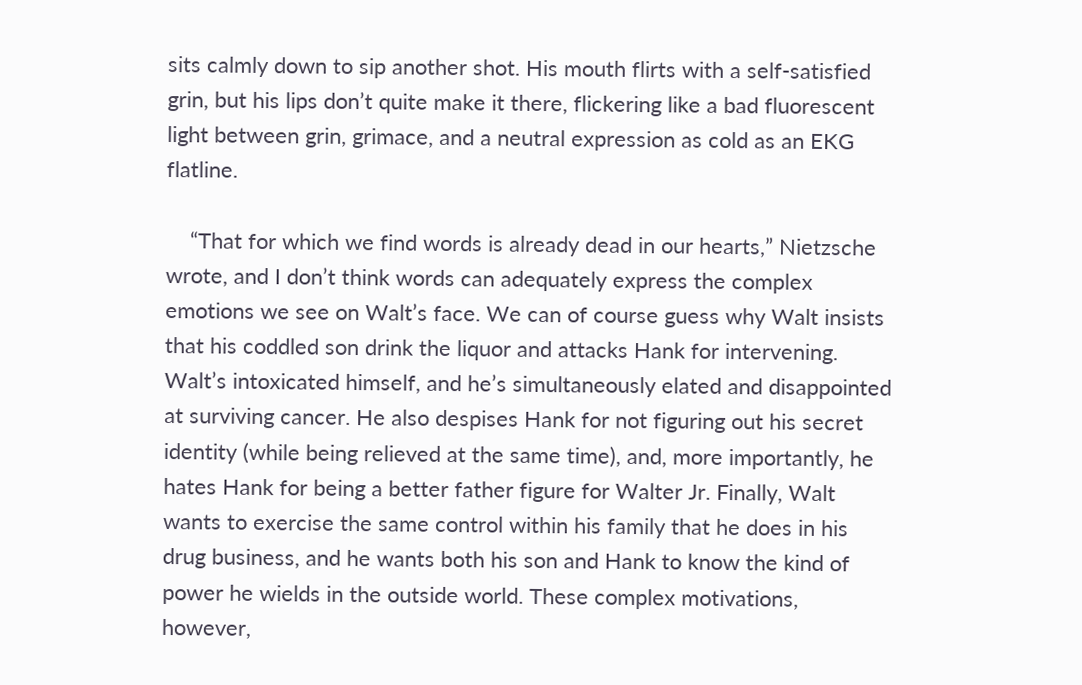sits calmly down to sip another shot. His mouth flirts with a self-satisfied grin, but his lips don’t quite make it there, flickering like a bad fluorescent light between grin, grimace, and a neutral expression as cold as an EKG flatline.

    “That for which we find words is already dead in our hearts,” Nietzsche wrote, and I don’t think words can adequately express the complex emotions we see on Walt’s face. We can of course guess why Walt insists that his coddled son drink the liquor and attacks Hank for intervening. Walt’s intoxicated himself, and he’s simultaneously elated and disappointed at surviving cancer. He also despises Hank for not figuring out his secret identity (while being relieved at the same time), and, more importantly, he hates Hank for being a better father figure for Walter Jr. Finally, Walt wants to exercise the same control within his family that he does in his drug business, and he wants both his son and Hank to know the kind of power he wields in the outside world. These complex motivations, however,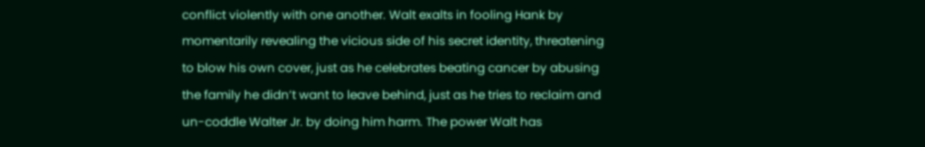conflict violently with one another. Walt exalts in fooling Hank by momentarily revealing the vicious side of his secret identity, threatening to blow his own cover, just as he celebrates beating cancer by abusing the family he didn’t want to leave behind, just as he tries to reclaim and un-coddle Walter Jr. by doing him harm. The power Walt has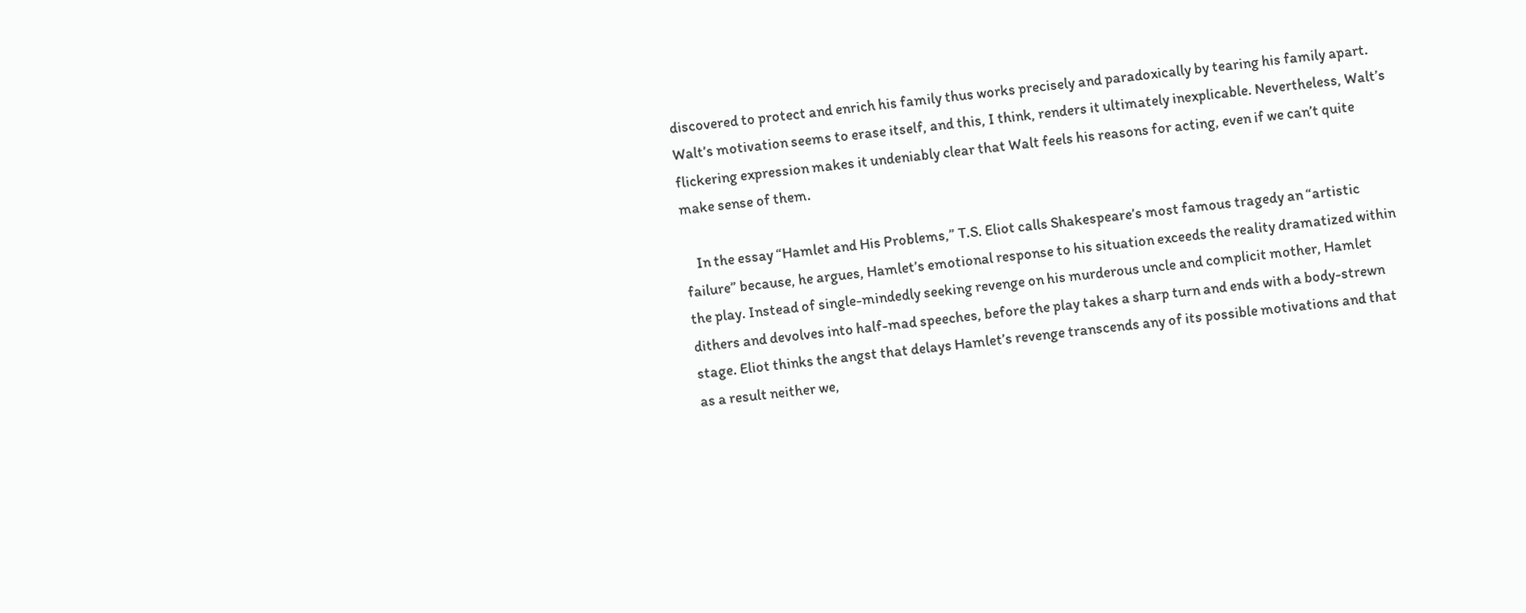discovered to protect and enrich his family thus works precisely and paradoxically by tearing his family apart. Walt’s motivation seems to erase itself, and this, I think, renders it ultimately inexplicable. Nevertheless, Walt’s flickering expression makes it undeniably clear that Walt feels his reasons for acting, even if we can’t quite make sense of them.

    In the essay “Hamlet and His Problems,” T.S. Eliot calls Shakespeare’s most famous tragedy an “artistic failure” because, he argues, Hamlet’s emotional response to his situation exceeds the reality dramatized within the play. Instead of single-mindedly seeking revenge on his murderous uncle and complicit mother, Hamlet dithers and devolves into half-mad speeches, before the play takes a sharp turn and ends with a body-strewn stage. Eliot thinks the angst that delays Hamlet’s revenge transcends any of its possible motivations and that as a result neither we,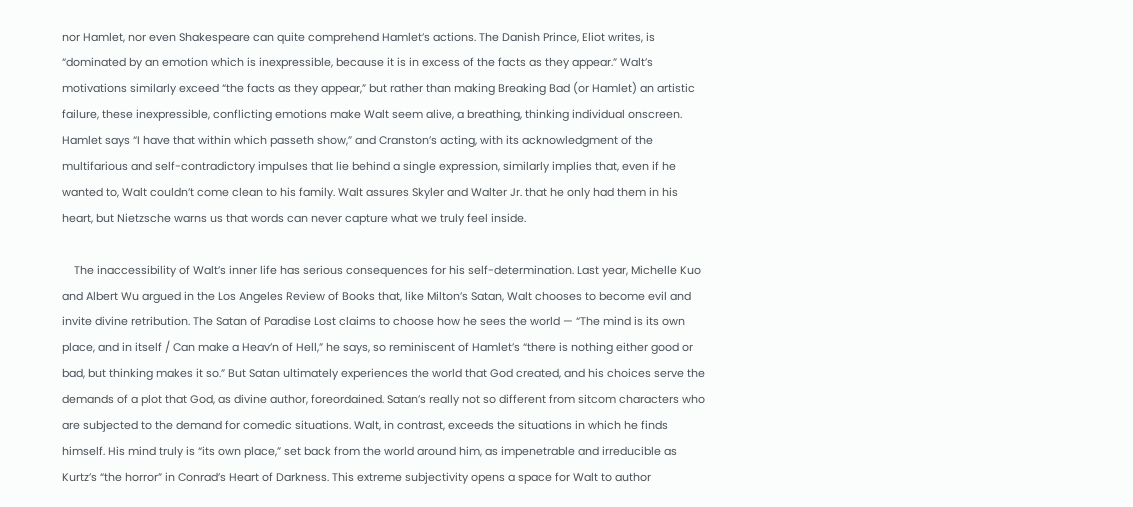nor Hamlet, nor even Shakespeare can quite comprehend Hamlet’s actions. The Danish Prince, Eliot writes, is “dominated by an emotion which is inexpressible, because it is in excess of the facts as they appear.” Walt’s motivations similarly exceed “the facts as they appear,” but rather than making Breaking Bad (or Hamlet) an artistic failure, these inexpressible, conflicting emotions make Walt seem alive, a breathing, thinking individual onscreen. Hamlet says “I have that within which passeth show,” and Cranston’s acting, with its acknowledgment of the multifarious and self-contradictory impulses that lie behind a single expression, similarly implies that, even if he wanted to, Walt couldn’t come clean to his family. Walt assures Skyler and Walter Jr. that he only had them in his heart, but Nietzsche warns us that words can never capture what we truly feel inside.

    The inaccessibility of Walt’s inner life has serious consequences for his self-determination. Last year, Michelle Kuo and Albert Wu argued in the Los Angeles Review of Books that, like Milton’s Satan, Walt chooses to become evil and invite divine retribution. The Satan of Paradise Lost claims to choose how he sees the world — “The mind is its own place, and in itself / Can make a Heav’n of Hell,” he says, so reminiscent of Hamlet’s “there is nothing either good or bad, but thinking makes it so.” But Satan ultimately experiences the world that God created, and his choices serve the demands of a plot that God, as divine author, foreordained. Satan’s really not so different from sitcom characters who are subjected to the demand for comedic situations. Walt, in contrast, exceeds the situations in which he finds himself. His mind truly is “its own place,” set back from the world around him, as impenetrable and irreducible as Kurtz’s “the horror” in Conrad’s Heart of Darkness. This extreme subjectivity opens a space for Walt to author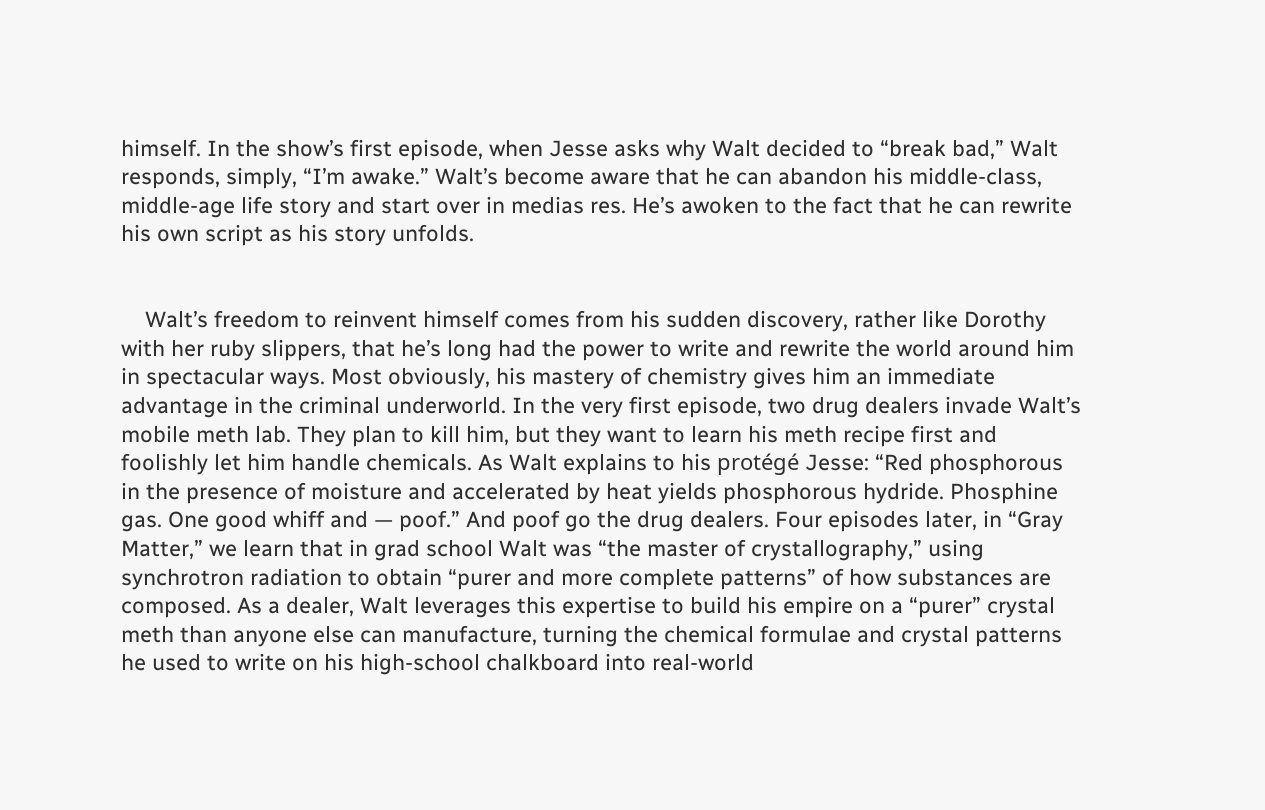himself. In the show’s first episode, when Jesse asks why Walt decided to “break bad,” Walt responds, simply, “I’m awake.” Walt’s become aware that he can abandon his middle-class, middle-age life story and start over in medias res. He’s awoken to the fact that he can rewrite his own script as his story unfolds.


    Walt’s freedom to reinvent himself comes from his sudden discovery, rather like Dorothy with her ruby slippers, that he’s long had the power to write and rewrite the world around him in spectacular ways. Most obviously, his mastery of chemistry gives him an immediate advantage in the criminal underworld. In the very first episode, two drug dealers invade Walt’s mobile meth lab. They plan to kill him, but they want to learn his meth recipe first and foolishly let him handle chemicals. As Walt explains to his protégé Jesse: “Red phosphorous in the presence of moisture and accelerated by heat yields phosphorous hydride. Phosphine gas. One good whiff and — poof.” And poof go the drug dealers. Four episodes later, in “Gray Matter,” we learn that in grad school Walt was “the master of crystallography,” using synchrotron radiation to obtain “purer and more complete patterns” of how substances are composed. As a dealer, Walt leverages this expertise to build his empire on a “purer” crystal meth than anyone else can manufacture, turning the chemical formulae and crystal patterns he used to write on his high-school chalkboard into real-world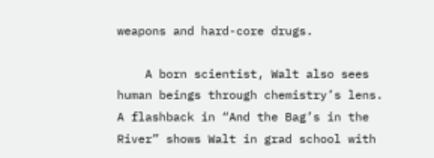weapons and hard-core drugs.

    A born scientist, Walt also sees human beings through chemistry’s lens. A flashback in “And the Bag’s in the River” shows Walt in grad school with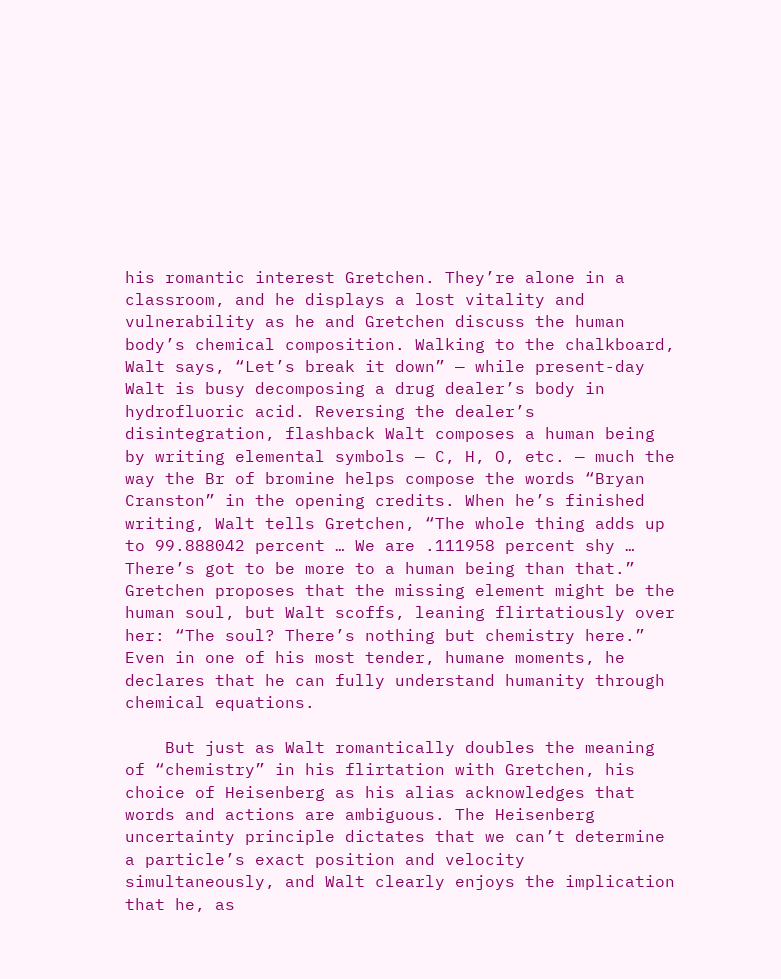his romantic interest Gretchen. They’re alone in a classroom, and he displays a lost vitality and vulnerability as he and Gretchen discuss the human body’s chemical composition. Walking to the chalkboard, Walt says, “Let’s break it down” — while present-day Walt is busy decomposing a drug dealer’s body in hydrofluoric acid. Reversing the dealer’s disintegration, flashback Walt composes a human being by writing elemental symbols — C, H, O, etc. — much the way the Br of bromine helps compose the words “Bryan Cranston” in the opening credits. When he’s finished writing, Walt tells Gretchen, “The whole thing adds up to 99.888042 percent … We are .111958 percent shy … There’s got to be more to a human being than that.” Gretchen proposes that the missing element might be the human soul, but Walt scoffs, leaning flirtatiously over her: “The soul? There’s nothing but chemistry here.” Even in one of his most tender, humane moments, he declares that he can fully understand humanity through chemical equations.

    But just as Walt romantically doubles the meaning of “chemistry” in his flirtation with Gretchen, his choice of Heisenberg as his alias acknowledges that words and actions are ambiguous. The Heisenberg uncertainty principle dictates that we can’t determine a particle’s exact position and velocity simultaneously, and Walt clearly enjoys the implication that he, as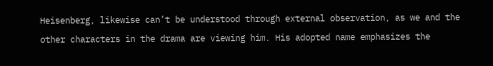Heisenberg, likewise can’t be understood through external observation, as we and the other characters in the drama are viewing him. His adopted name emphasizes the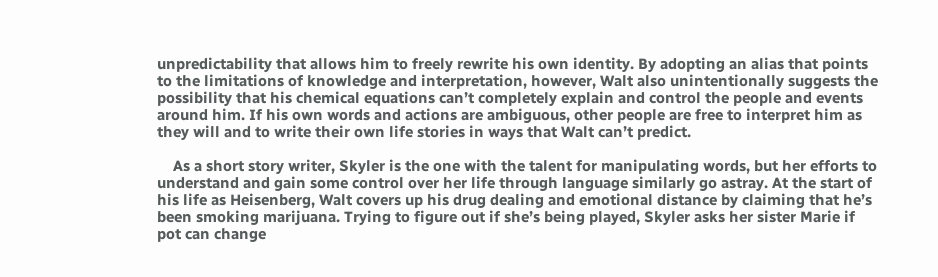unpredictability that allows him to freely rewrite his own identity. By adopting an alias that points to the limitations of knowledge and interpretation, however, Walt also unintentionally suggests the possibility that his chemical equations can’t completely explain and control the people and events around him. If his own words and actions are ambiguous, other people are free to interpret him as they will and to write their own life stories in ways that Walt can’t predict.

    As a short story writer, Skyler is the one with the talent for manipulating words, but her efforts to understand and gain some control over her life through language similarly go astray. At the start of his life as Heisenberg, Walt covers up his drug dealing and emotional distance by claiming that he’s been smoking marijuana. Trying to figure out if she’s being played, Skyler asks her sister Marie if pot can change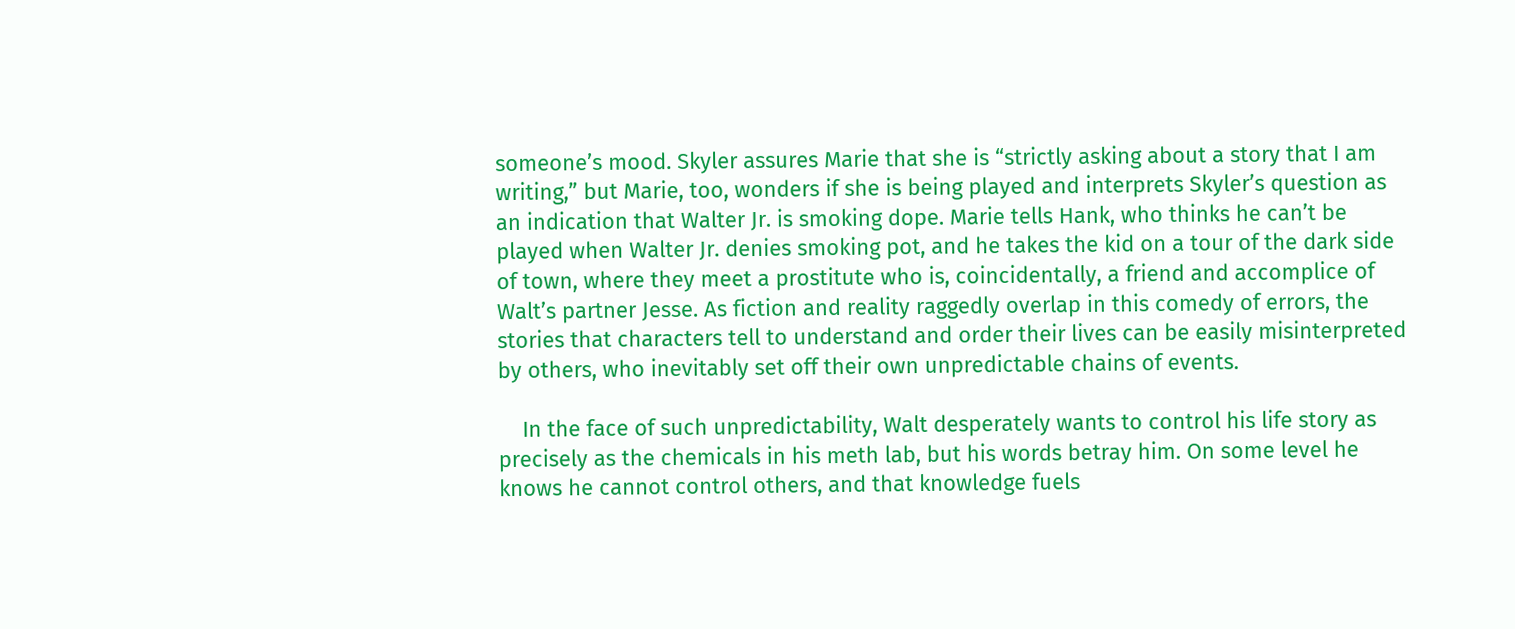someone’s mood. Skyler assures Marie that she is “strictly asking about a story that I am writing,” but Marie, too, wonders if she is being played and interprets Skyler’s question as an indication that Walter Jr. is smoking dope. Marie tells Hank, who thinks he can’t be played when Walter Jr. denies smoking pot, and he takes the kid on a tour of the dark side of town, where they meet a prostitute who is, coincidentally, a friend and accomplice of Walt’s partner Jesse. As fiction and reality raggedly overlap in this comedy of errors, the stories that characters tell to understand and order their lives can be easily misinterpreted by others, who inevitably set off their own unpredictable chains of events.

    In the face of such unpredictability, Walt desperately wants to control his life story as precisely as the chemicals in his meth lab, but his words betray him. On some level he knows he cannot control others, and that knowledge fuels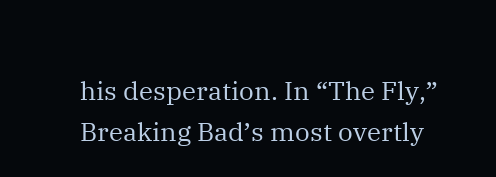his desperation. In “The Fly,” Breaking Bad’s most overtly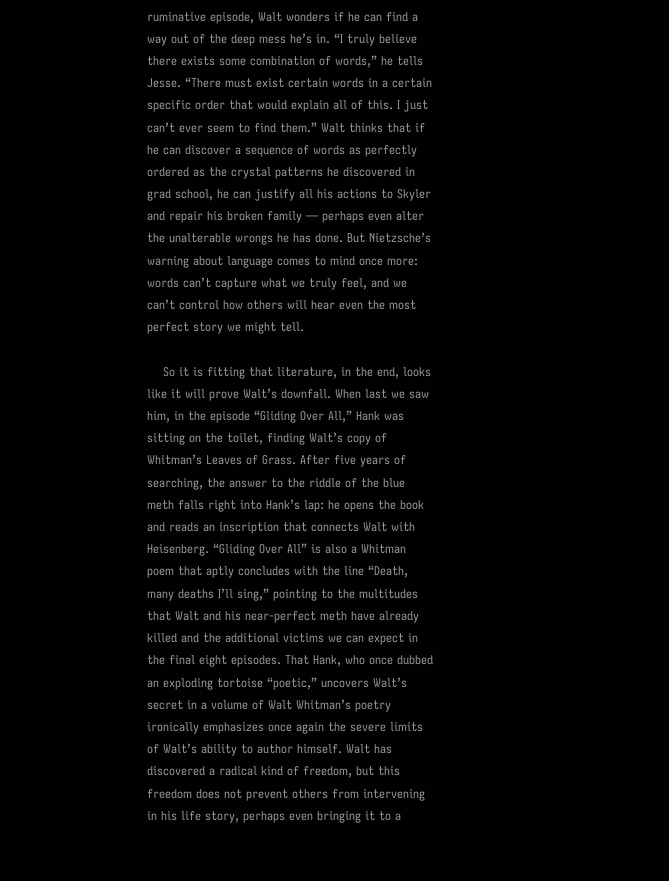ruminative episode, Walt wonders if he can find a way out of the deep mess he’s in. “I truly believe there exists some combination of words,” he tells Jesse. “There must exist certain words in a certain specific order that would explain all of this. I just can’t ever seem to find them.” Walt thinks that if he can discover a sequence of words as perfectly ordered as the crystal patterns he discovered in grad school, he can justify all his actions to Skyler and repair his broken family — perhaps even alter the unalterable wrongs he has done. But Nietzsche’s warning about language comes to mind once more: words can’t capture what we truly feel, and we can’t control how others will hear even the most perfect story we might tell.

    So it is fitting that literature, in the end, looks like it will prove Walt’s downfall. When last we saw him, in the episode “Gliding Over All,” Hank was sitting on the toilet, finding Walt’s copy of Whitman’s Leaves of Grass. After five years of searching, the answer to the riddle of the blue meth falls right into Hank’s lap: he opens the book and reads an inscription that connects Walt with Heisenberg. “Gliding Over All” is also a Whitman poem that aptly concludes with the line “Death, many deaths I’ll sing,” pointing to the multitudes that Walt and his near-perfect meth have already killed and the additional victims we can expect in the final eight episodes. That Hank, who once dubbed an exploding tortoise “poetic,” uncovers Walt’s secret in a volume of Walt Whitman’s poetry ironically emphasizes once again the severe limits of Walt’s ability to author himself. Walt has discovered a radical kind of freedom, but this freedom does not prevent others from intervening in his life story, perhaps even bringing it to a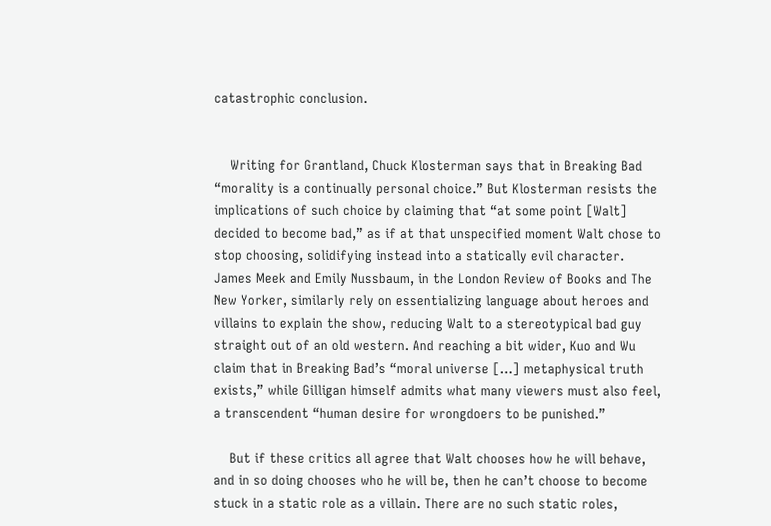catastrophic conclusion.


    Writing for Grantland, Chuck Klosterman says that in Breaking Bad “morality is a continually personal choice.” But Klosterman resists the implications of such choice by claiming that “at some point [Walt] decided to become bad,” as if at that unspecified moment Walt chose to stop choosing, solidifying instead into a statically evil character. James Meek and Emily Nussbaum, in the London Review of Books and The New Yorker, similarly rely on essentializing language about heroes and villains to explain the show, reducing Walt to a stereotypical bad guy straight out of an old western. And reaching a bit wider, Kuo and Wu claim that in Breaking Bad’s “moral universe […] metaphysical truth exists,” while Gilligan himself admits what many viewers must also feel, a transcendent “human desire for wrongdoers to be punished.”

    But if these critics all agree that Walt chooses how he will behave, and in so doing chooses who he will be, then he can’t choose to become stuck in a static role as a villain. There are no such static roles,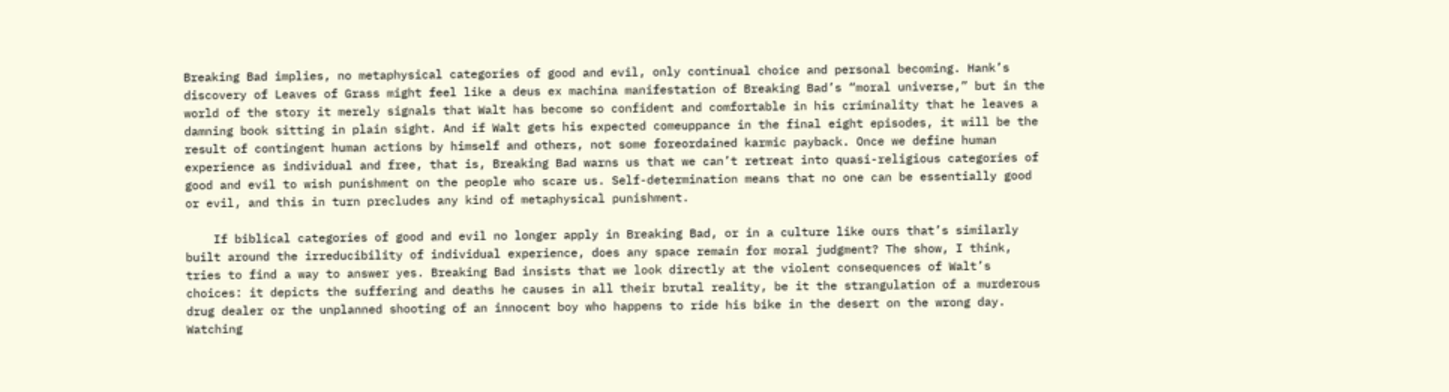Breaking Bad implies, no metaphysical categories of good and evil, only continual choice and personal becoming. Hank’s discovery of Leaves of Grass might feel like a deus ex machina manifestation of Breaking Bad’s “moral universe,” but in the world of the story it merely signals that Walt has become so confident and comfortable in his criminality that he leaves a damning book sitting in plain sight. And if Walt gets his expected comeuppance in the final eight episodes, it will be the result of contingent human actions by himself and others, not some foreordained karmic payback. Once we define human experience as individual and free, that is, Breaking Bad warns us that we can’t retreat into quasi-religious categories of good and evil to wish punishment on the people who scare us. Self-determination means that no one can be essentially good or evil, and this in turn precludes any kind of metaphysical punishment.

    If biblical categories of good and evil no longer apply in Breaking Bad, or in a culture like ours that’s similarly built around the irreducibility of individual experience, does any space remain for moral judgment? The show, I think, tries to find a way to answer yes. Breaking Bad insists that we look directly at the violent consequences of Walt’s choices: it depicts the suffering and deaths he causes in all their brutal reality, be it the strangulation of a murderous drug dealer or the unplanned shooting of an innocent boy who happens to ride his bike in the desert on the wrong day. Watching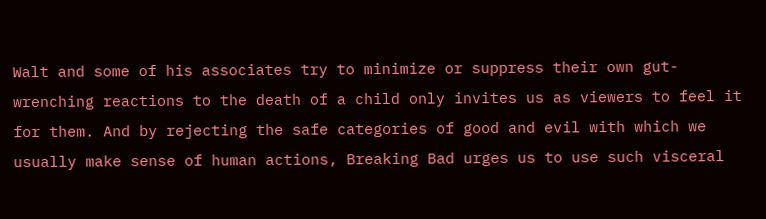Walt and some of his associates try to minimize or suppress their own gut-wrenching reactions to the death of a child only invites us as viewers to feel it for them. And by rejecting the safe categories of good and evil with which we usually make sense of human actions, Breaking Bad urges us to use such visceral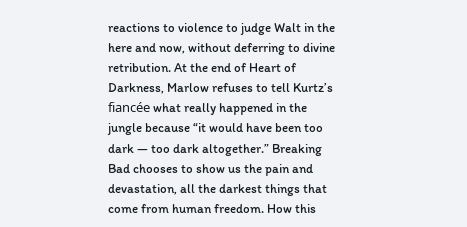reactions to violence to judge Walt in the here and now, without deferring to divine retribution. At the end of Heart of Darkness, Marlow refuses to tell Kurtz’s fiancée what really happened in the jungle because “it would have been too dark — too dark altogether.” Breaking Bad chooses to show us the pain and devastation, all the darkest things that come from human freedom. How this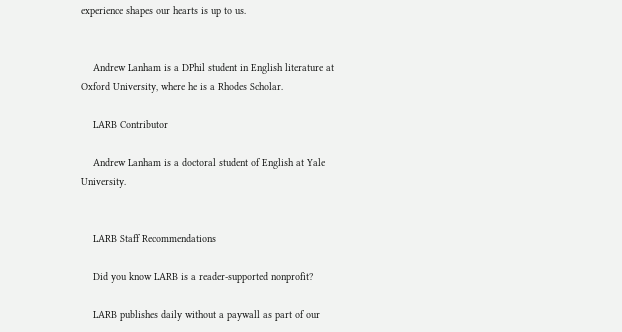experience shapes our hearts is up to us.


    Andrew Lanham is a DPhil student in English literature at Oxford University, where he is a Rhodes Scholar.

    LARB Contributor

    Andrew Lanham is a doctoral student of English at Yale University.


    LARB Staff Recommendations

    Did you know LARB is a reader-supported nonprofit?

    LARB publishes daily without a paywall as part of our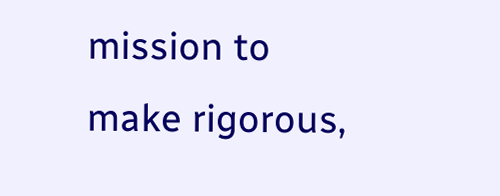mission to make rigorous,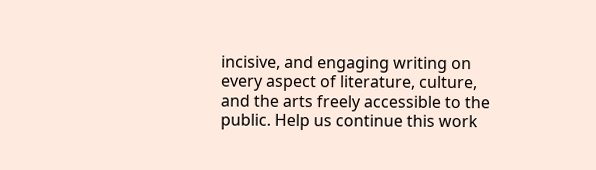incisive, and engaging writing on every aspect of literature, culture, and the arts freely accessible to the public. Help us continue this work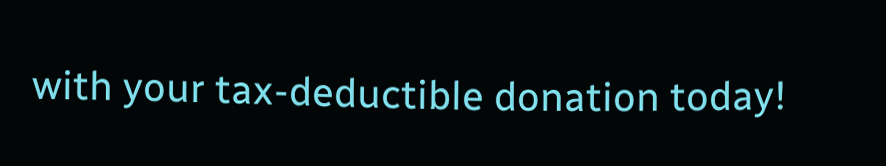with your tax-deductible donation today!